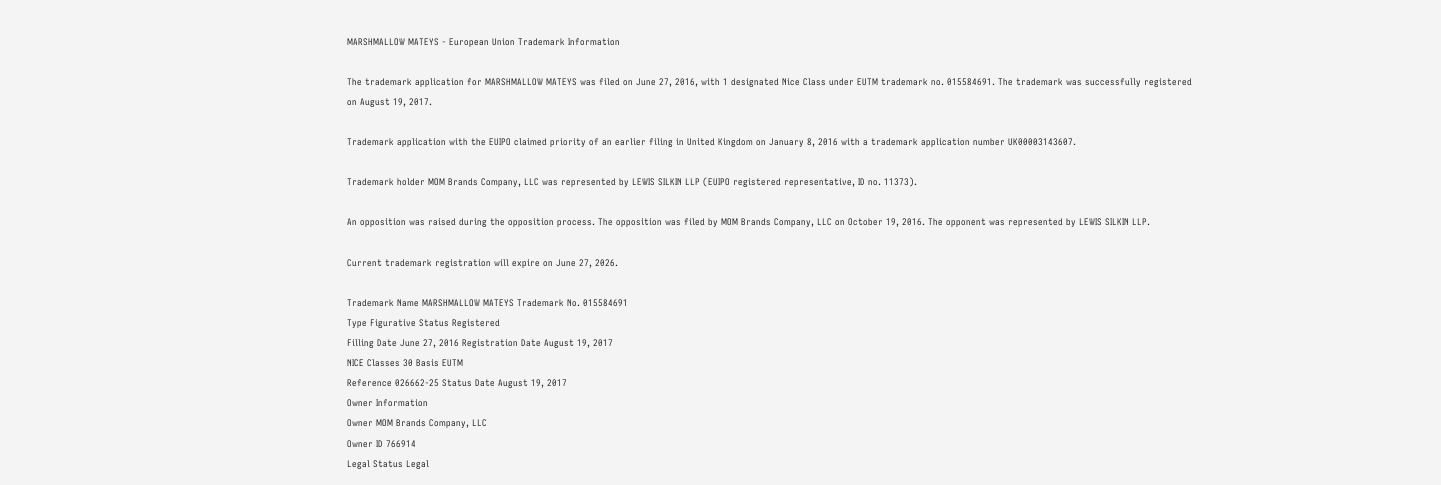MARSHMALLOW MATEYS - European Union Trademark Information

The trademark application for MARSHMALLOW MATEYS was filed on June 27, 2016, with 1 designated Nice Class under EUTM trademark no. 015584691. The trademark was successfully registered on August 19, 2017.

Trademark application with the EUIPO claimed priority of an earlier filing in United Kingdom on January 8, 2016 with a trademark application number UK00003143607.

Trademark holder MOM Brands Company, LLC was represented by LEWIS SILKIN LLP (EUIPO registered representative, ID no. 11373).

An opposition was raised during the opposition process. The opposition was filed by MOM Brands Company, LLC on October 19, 2016. The opponent was represented by LEWIS SILKIN LLP.

Current trademark registration will expire on June 27, 2026.

Trademark Name MARSHMALLOW MATEYS Trademark No. 015584691
Type Figurative Status Registered
Filling Date June 27, 2016 Registration Date August 19, 2017
NICE Classes 30 Basis EUTM
Reference 026662-25 Status Date August 19, 2017
Owner Information
Owner MOM Brands Company, LLC
Owner ID 766914
Legal Status Legal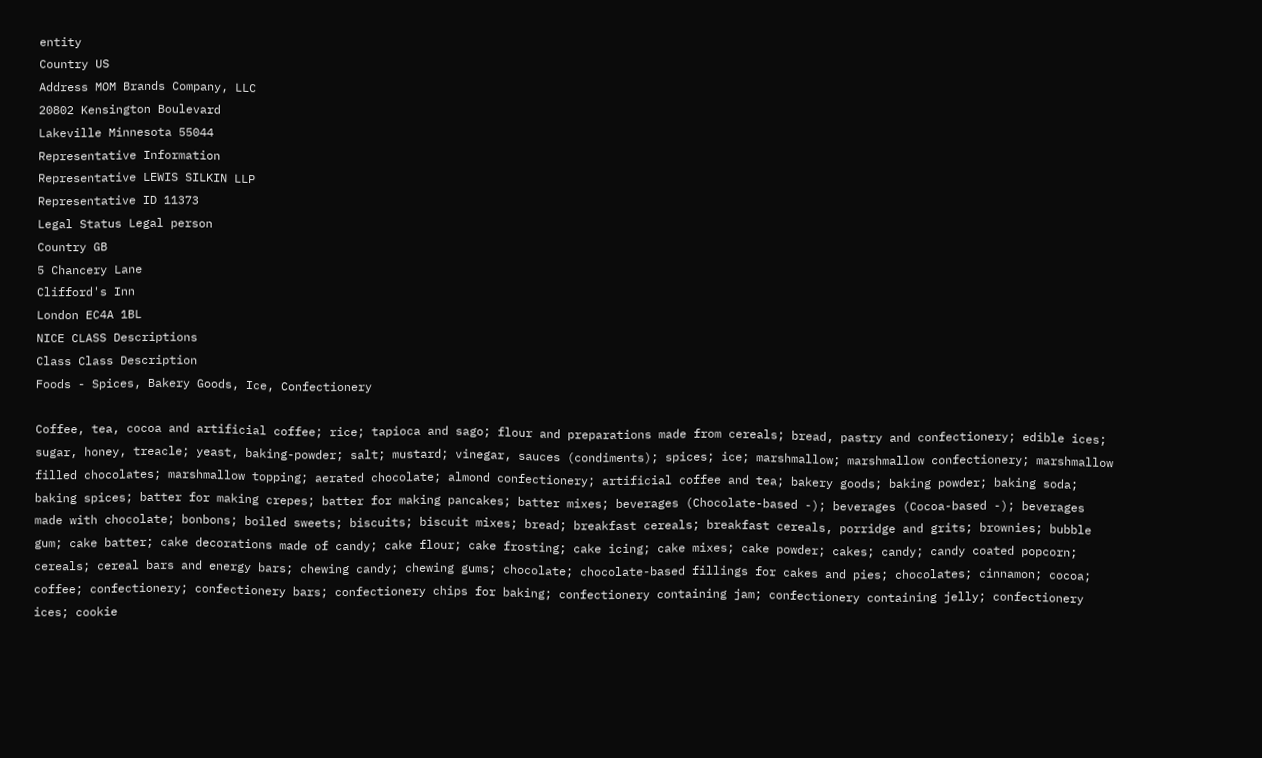entity
Country US
Address MOM Brands Company, LLC
20802 Kensington Boulevard
Lakeville Minnesota 55044
Representative Information
Representative LEWIS SILKIN LLP
Representative ID 11373
Legal Status Legal person
Country GB
5 Chancery Lane
Clifford's Inn
London EC4A 1BL
NICE CLASS Descriptions
Class Class Description
Foods - Spices, Bakery Goods, Ice, Confectionery

Coffee, tea, cocoa and artificial coffee; rice; tapioca and sago; flour and preparations made from cereals; bread, pastry and confectionery; edible ices; sugar, honey, treacle; yeast, baking-powder; salt; mustard; vinegar, sauces (condiments); spices; ice; marshmallow; marshmallow confectionery; marshmallow filled chocolates; marshmallow topping; aerated chocolate; almond confectionery; artificial coffee and tea; bakery goods; baking powder; baking soda; baking spices; batter for making crepes; batter for making pancakes; batter mixes; beverages (Chocolate-based -); beverages (Cocoa-based -); beverages made with chocolate; bonbons; boiled sweets; biscuits; biscuit mixes; bread; breakfast cereals; breakfast cereals, porridge and grits; brownies; bubble gum; cake batter; cake decorations made of candy; cake flour; cake frosting; cake icing; cake mixes; cake powder; cakes; candy; candy coated popcorn; cereals; cereal bars and energy bars; chewing candy; chewing gums; chocolate; chocolate-based fillings for cakes and pies; chocolates; cinnamon; cocoa; coffee; confectionery; confectionery bars; confectionery chips for baking; confectionery containing jam; confectionery containing jelly; confectionery ices; cookie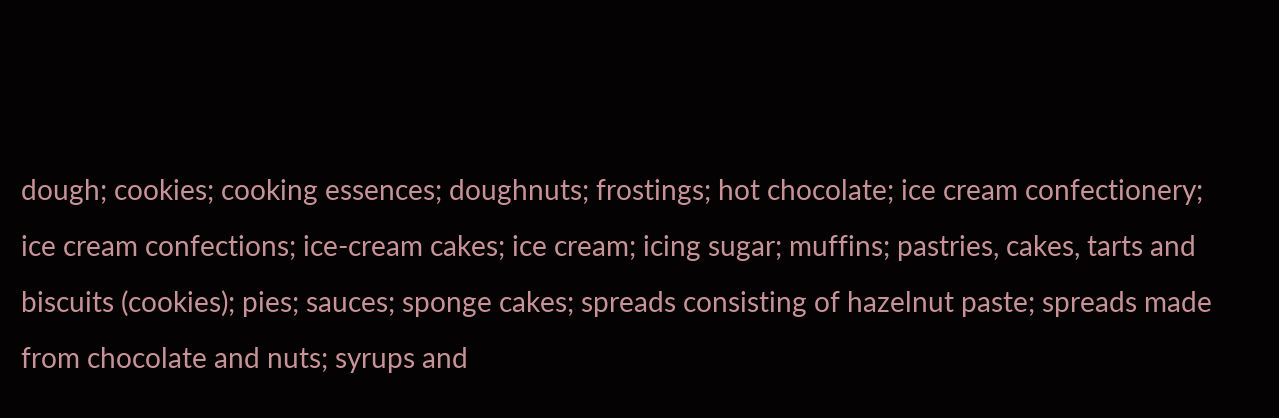dough; cookies; cooking essences; doughnuts; frostings; hot chocolate; ice cream confectionery; ice cream confections; ice-cream cakes; ice cream; icing sugar; muffins; pastries, cakes, tarts and biscuits (cookies); pies; sauces; sponge cakes; spreads consisting of hazelnut paste; spreads made from chocolate and nuts; syrups and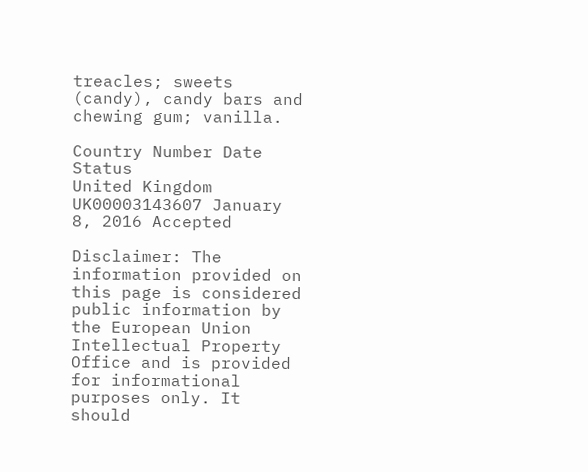treacles; sweets (candy), candy bars and chewing gum; vanilla.

Country Number Date Status
United Kingdom UK00003143607 January 8, 2016 Accepted

Disclaimer: The information provided on this page is considered public information by the European Union Intellectual Property Office and is provided for informational purposes only. It should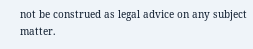not be construed as legal advice on any subject matter.